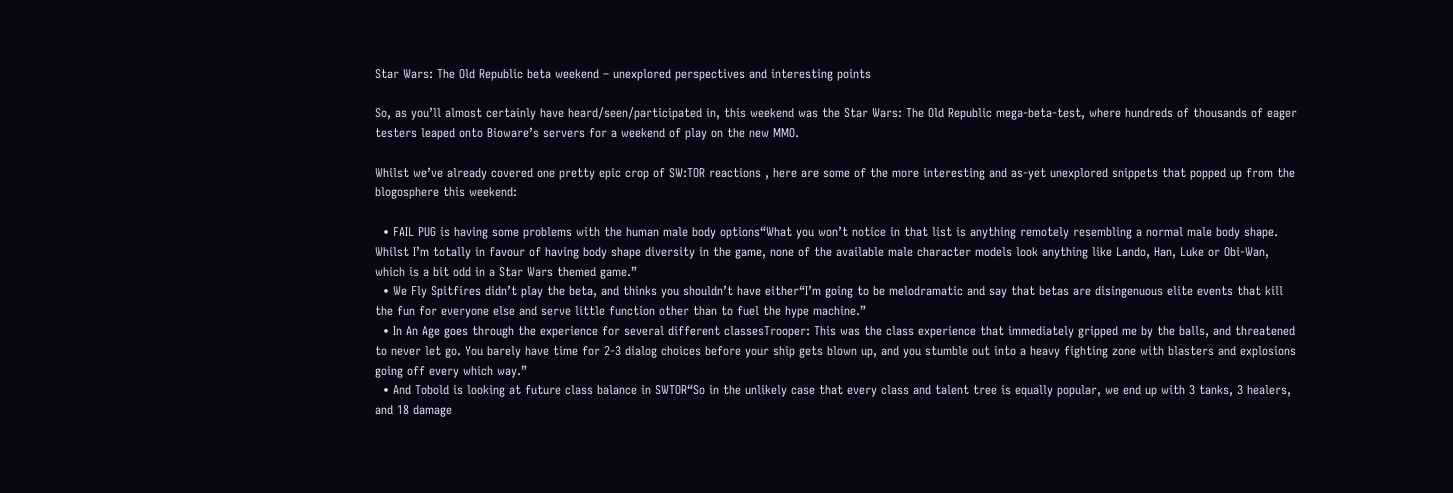Star Wars: The Old Republic beta weekend – unexplored perspectives and interesting points

So, as you’ll almost certainly have heard/seen/participated in, this weekend was the Star Wars: The Old Republic mega-beta-test, where hundreds of thousands of eager testers leaped onto Bioware’s servers for a weekend of play on the new MMO.

Whilst we’ve already covered one pretty epic crop of SW:TOR reactions , here are some of the more interesting and as-yet unexplored snippets that popped up from the blogosphere this weekend:

  • FAIL PUG is having some problems with the human male body options“What you won’t notice in that list is anything remotely resembling a normal male body shape. Whilst I’m totally in favour of having body shape diversity in the game, none of the available male character models look anything like Lando, Han, Luke or Obi-Wan, which is a bit odd in a Star Wars themed game.”
  • We Fly Spitfires didn’t play the beta, and thinks you shouldn’t have either“I’m going to be melodramatic and say that betas are disingenuous elite events that kill the fun for everyone else and serve little function other than to fuel the hype machine.”
  • In An Age goes through the experience for several different classesTrooper: This was the class experience that immediately gripped me by the balls, and threatened to never let go. You barely have time for 2-3 dialog choices before your ship gets blown up, and you stumble out into a heavy fighting zone with blasters and explosions going off every which way.”
  • And Tobold is looking at future class balance in SWTOR“So in the unlikely case that every class and talent tree is equally popular, we end up with 3 tanks, 3 healers, and 18 damage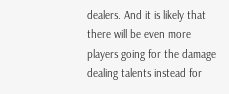dealers. And it is likely that there will be even more players going for the damage dealing talents instead for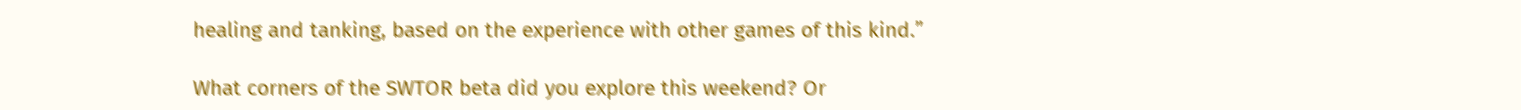healing and tanking, based on the experience with other games of this kind.”

What corners of the SWTOR beta did you explore this weekend? Or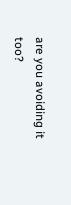are you avoiding it too?